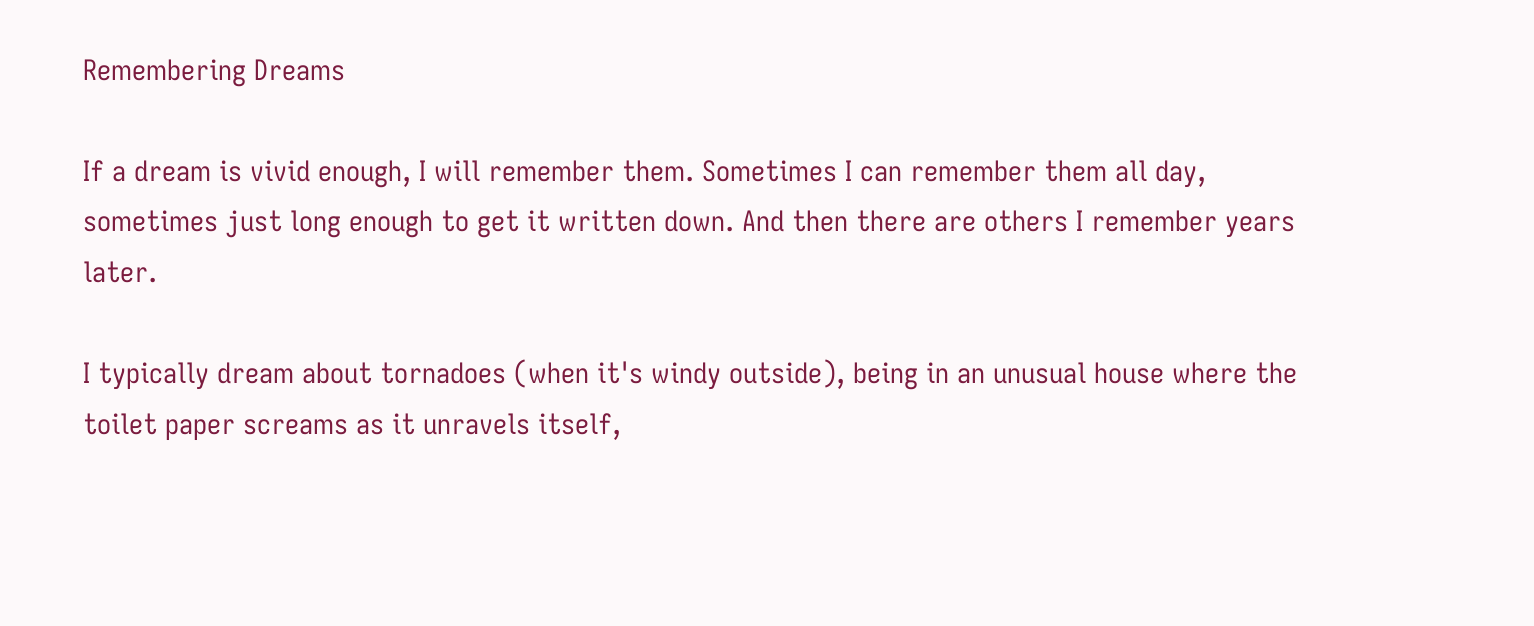Remembering Dreams

If a dream is vivid enough, I will remember them. Sometimes I can remember them all day, sometimes just long enough to get it written down. And then there are others I remember years later.

I typically dream about tornadoes (when it's windy outside), being in an unusual house where the toilet paper screams as it unravels itself,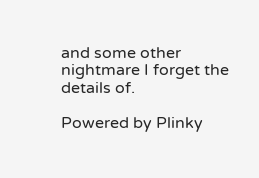and some other nightmare I forget the details of.

Powered by Plinky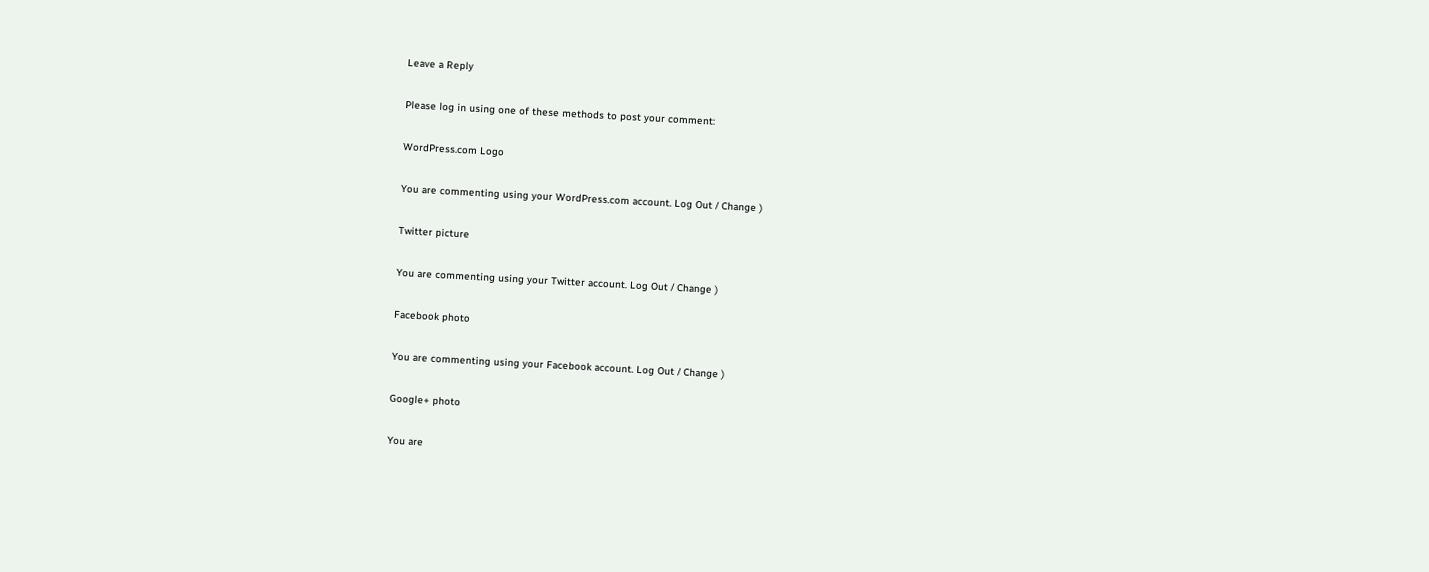Leave a Reply

Please log in using one of these methods to post your comment:

WordPress.com Logo

You are commenting using your WordPress.com account. Log Out / Change )

Twitter picture

You are commenting using your Twitter account. Log Out / Change )

Facebook photo

You are commenting using your Facebook account. Log Out / Change )

Google+ photo

You are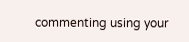commenting using your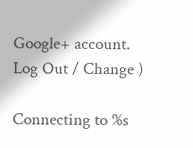Google+ account. Log Out / Change )

Connecting to %s